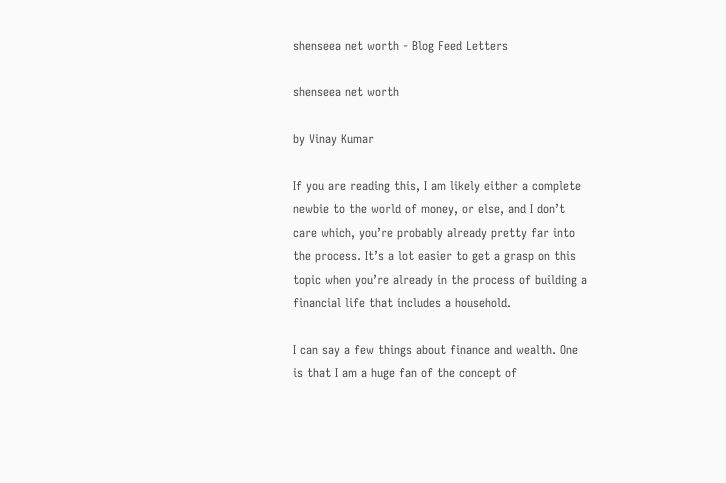shenseea net worth - Blog Feed Letters

shenseea net worth

by Vinay Kumar

If you are reading this, I am likely either a complete newbie to the world of money, or else, and I don’t care which, you’re probably already pretty far into the process. It’s a lot easier to get a grasp on this topic when you’re already in the process of building a financial life that includes a household.

I can say a few things about finance and wealth. One is that I am a huge fan of the concept of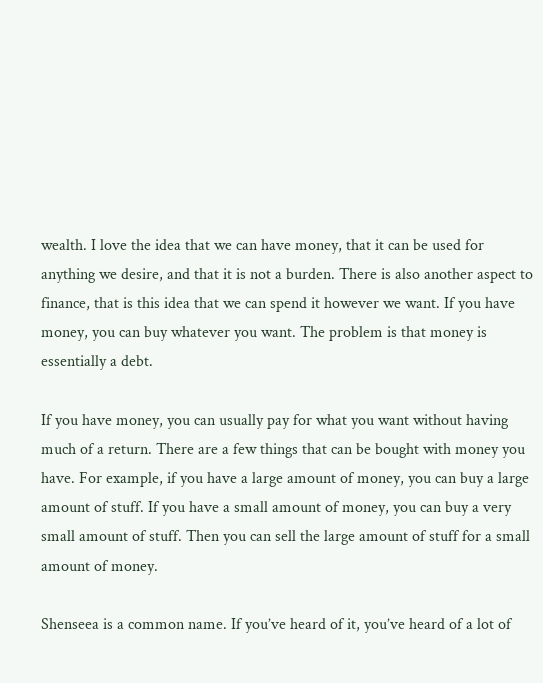wealth. I love the idea that we can have money, that it can be used for anything we desire, and that it is not a burden. There is also another aspect to finance, that is this idea that we can spend it however we want. If you have money, you can buy whatever you want. The problem is that money is essentially a debt.

If you have money, you can usually pay for what you want without having much of a return. There are a few things that can be bought with money you have. For example, if you have a large amount of money, you can buy a large amount of stuff. If you have a small amount of money, you can buy a very small amount of stuff. Then you can sell the large amount of stuff for a small amount of money.

Shenseea is a common name. If you’ve heard of it, you’ve heard of a lot of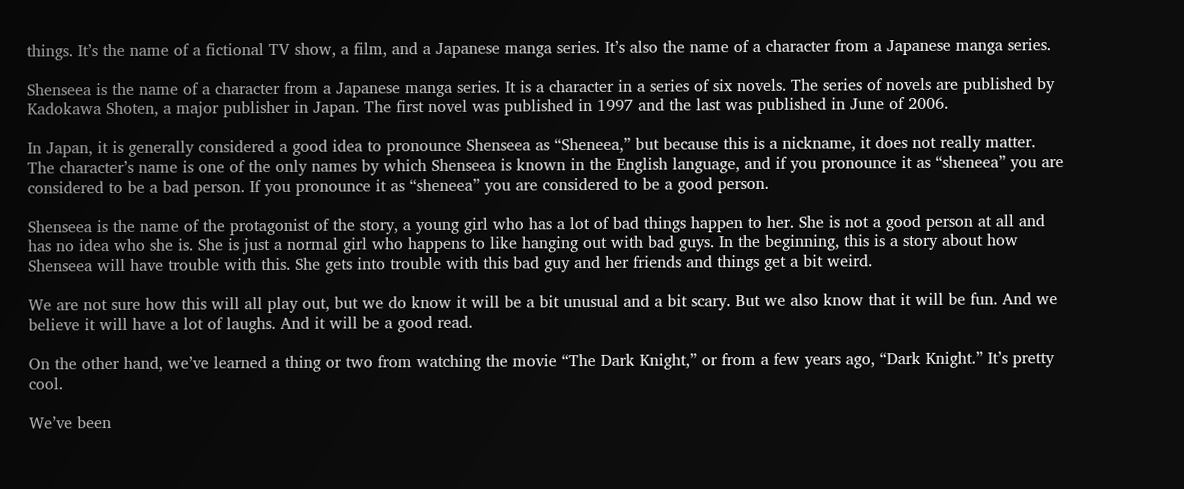things. It’s the name of a fictional TV show, a film, and a Japanese manga series. It’s also the name of a character from a Japanese manga series.

Shenseea is the name of a character from a Japanese manga series. It is a character in a series of six novels. The series of novels are published by Kadokawa Shoten, a major publisher in Japan. The first novel was published in 1997 and the last was published in June of 2006.

In Japan, it is generally considered a good idea to pronounce Shenseea as “Sheneea,” but because this is a nickname, it does not really matter. The character’s name is one of the only names by which Shenseea is known in the English language, and if you pronounce it as “sheneea” you are considered to be a bad person. If you pronounce it as “sheneea” you are considered to be a good person.

Shenseea is the name of the protagonist of the story, a young girl who has a lot of bad things happen to her. She is not a good person at all and has no idea who she is. She is just a normal girl who happens to like hanging out with bad guys. In the beginning, this is a story about how Shenseea will have trouble with this. She gets into trouble with this bad guy and her friends and things get a bit weird.

We are not sure how this will all play out, but we do know it will be a bit unusual and a bit scary. But we also know that it will be fun. And we believe it will have a lot of laughs. And it will be a good read.

On the other hand, we’ve learned a thing or two from watching the movie “The Dark Knight,” or from a few years ago, “Dark Knight.” It’s pretty cool.

We’ve been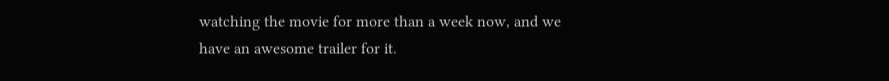watching the movie for more than a week now, and we have an awesome trailer for it.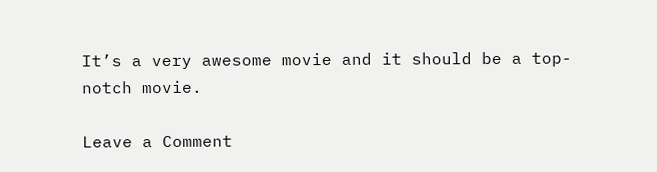It’s a very awesome movie and it should be a top-notch movie.

Leave a Comment